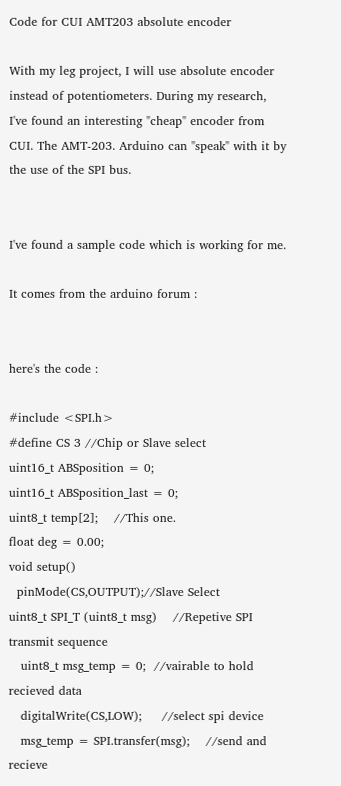Code for CUI AMT203 absolute encoder

With my leg project, I will use absolute encoder instead of potentiometers. During my research, I've found an interesting "cheap" encoder from CUI. The AMT-203. Arduino can "speak" with it by the use of the SPI bus.


I've found a sample code which is working for me.

It comes from the arduino forum :


here's the code :

#include <SPI.h>
#define CS 3 //Chip or Slave select
uint16_t ABSposition = 0;
uint16_t ABSposition_last = 0;
uint8_t temp[2];    //This one.
float deg = 0.00;
void setup()
  pinMode(CS,OUTPUT);//Slave Select
uint8_t SPI_T (uint8_t msg)    //Repetive SPI transmit sequence
   uint8_t msg_temp = 0;  //vairable to hold recieved data
   digitalWrite(CS,LOW);     //select spi device
   msg_temp = SPI.transfer(msg);    //send and recieve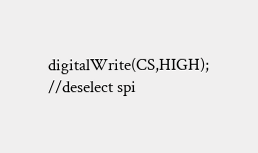digitalWrite(CS,HIGH);    //deselect spi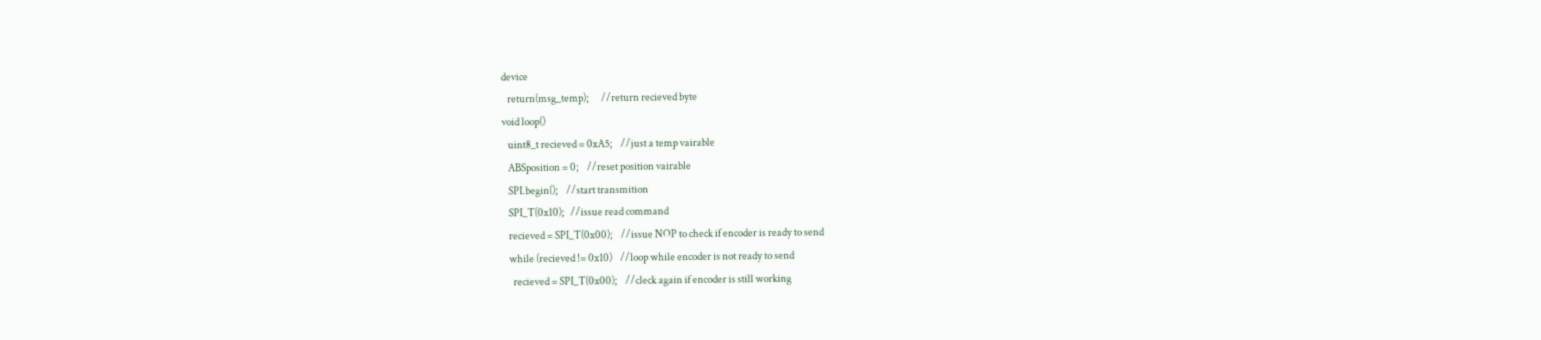device
   return(msg_temp);      //return recieved byte
void loop()
   uint8_t recieved = 0xA5;    //just a temp vairable
   ABSposition = 0;    //reset position vairable
   SPI.begin();    //start transmition
   SPI_T(0x10);   //issue read command
   recieved = SPI_T(0x00);    //issue NOP to check if encoder is ready to send
   while (recieved != 0x10)    //loop while encoder is not ready to send
     recieved = SPI_T(0x00);    //cleck again if encoder is still working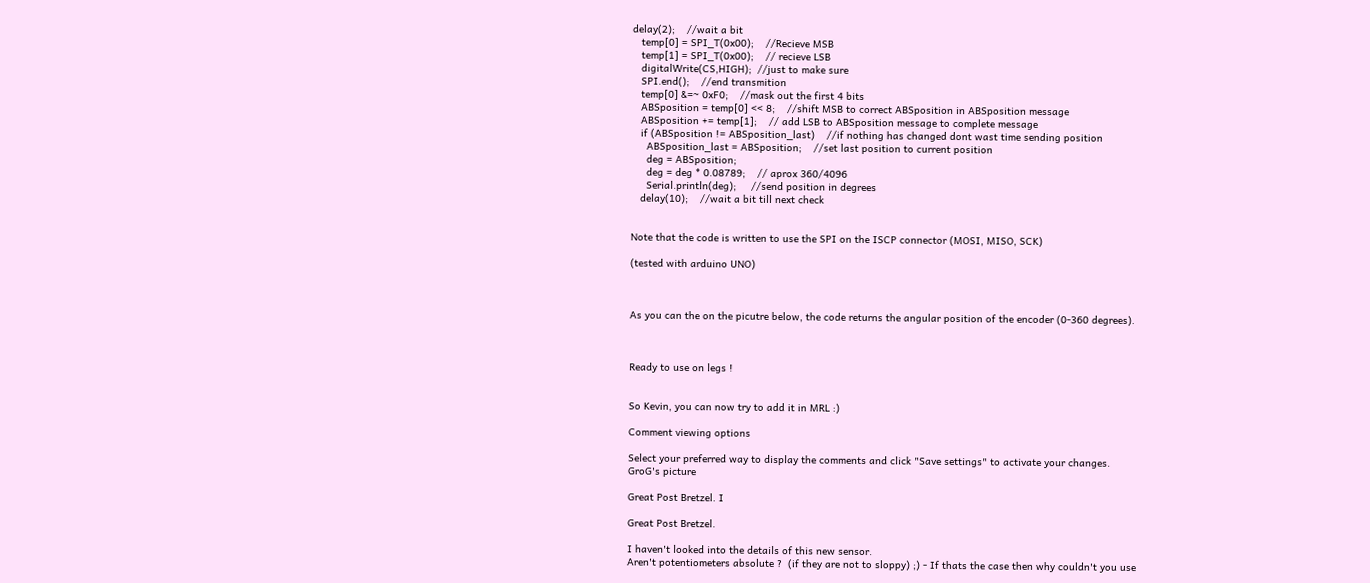delay(2);    //wait a bit
   temp[0] = SPI_T(0x00);    //Recieve MSB
   temp[1] = SPI_T(0x00);    // recieve LSB
   digitalWrite(CS,HIGH);  //just to make sure
   SPI.end();    //end transmition
   temp[0] &=~ 0xF0;    //mask out the first 4 bits
   ABSposition = temp[0] << 8;    //shift MSB to correct ABSposition in ABSposition message
   ABSposition += temp[1];    // add LSB to ABSposition message to complete message
   if (ABSposition != ABSposition_last)    //if nothing has changed dont wast time sending position
     ABSposition_last = ABSposition;    //set last position to current position
     deg = ABSposition;
     deg = deg * 0.08789;    // aprox 360/4096
     Serial.println(deg);     //send position in degrees
   delay(10);    //wait a bit till next check


Note that the code is written to use the SPI on the ISCP connector (MOSI, MISO, SCK)

(tested with arduino UNO)



As you can the on the picutre below, the code returns the angular position of the encoder (0-360 degrees).



Ready to use on legs !


So Kevin, you can now try to add it in MRL :)

Comment viewing options

Select your preferred way to display the comments and click "Save settings" to activate your changes.
GroG's picture

Great Post Bretzel. I

Great Post Bretzel.

I haven't looked into the details of this new sensor.
Aren't potentiometers absolute ?  (if they are not to sloppy) ;) - If thats the case then why couldn't you use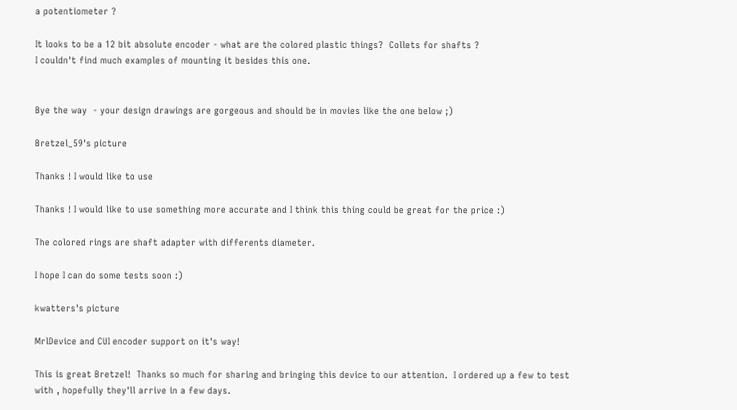a potentiometer ?

It looks to be a 12 bit absolute encoder - what are the colored plastic things?  Collets for shafts ?
I couldn't find much examples of mounting it besides this one.


Bye the way  - your design drawings are gorgeous and should be in movies like the one below ;)

Bretzel_59's picture

Thanks ! I would like to use

Thanks ! I would like to use something more accurate and I think this thing could be great for the price :)

The colored rings are shaft adapter with differents diameter.

I hope I can do some tests soon :)

kwatters's picture

MrlDevice and CUI encoder support on it's way!

This is great Bretzel!  Thanks so much for sharing and bringing this device to our attention.  I ordered up a few to test with , hopefully they'll arrive in a few days.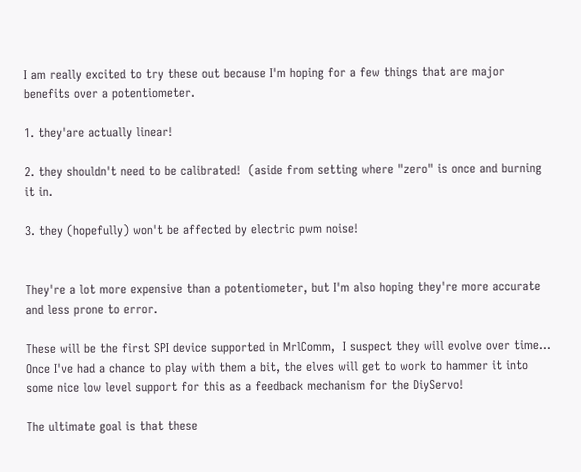I am really excited to try these out because I'm hoping for a few things that are major benefits over a potentiometer.

1. they'are actually linear!

2. they shouldn't need to be calibrated!  (aside from setting where "zero" is once and burning it in.

3. they (hopefully) won't be affected by electric pwm noise!


They're a lot more expensive than a potentiometer, but I'm also hoping they're more accurate and less prone to error.

These will be the first SPI device supported in MrlComm,  I suspect they will evolve over time...  Once I've had a chance to play with them a bit, the elves will get to work to hammer it into some nice low level support for this as a feedback mechanism for the DiyServo!

The ultimate goal is that these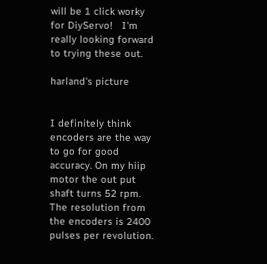will be 1 click worky for DiyServo!   I'm really looking forward to trying these out.

harland's picture


I definitely think encoders are the way to go for good accuracy. On my hiip motor the out put shaft turns 52 rpm. The resolution from the encoders is 2400 pulses per revolution.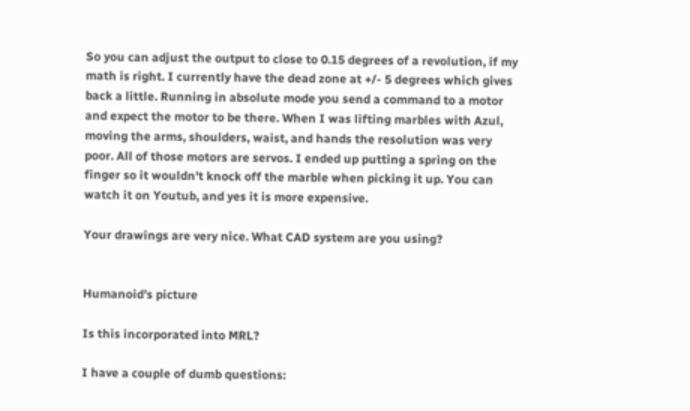So you can adjust the output to close to 0.15 degrees of a revolution, if my math is right. I currently have the dead zone at +/- 5 degrees which gives back a little. Running in absolute mode you send a command to a motor and expect the motor to be there. When I was lifting marbles with Azul, moving the arms, shoulders, waist, and hands the resolution was very poor. All of those motors are servos. I ended up putting a spring on the finger so it wouldn't knock off the marble when picking it up. You can watch it on Youtub, and yes it is more expensive.

Your drawings are very nice. What CAD system are you using?


Humanoid's picture

Is this incorporated into MRL?

I have a couple of dumb questions: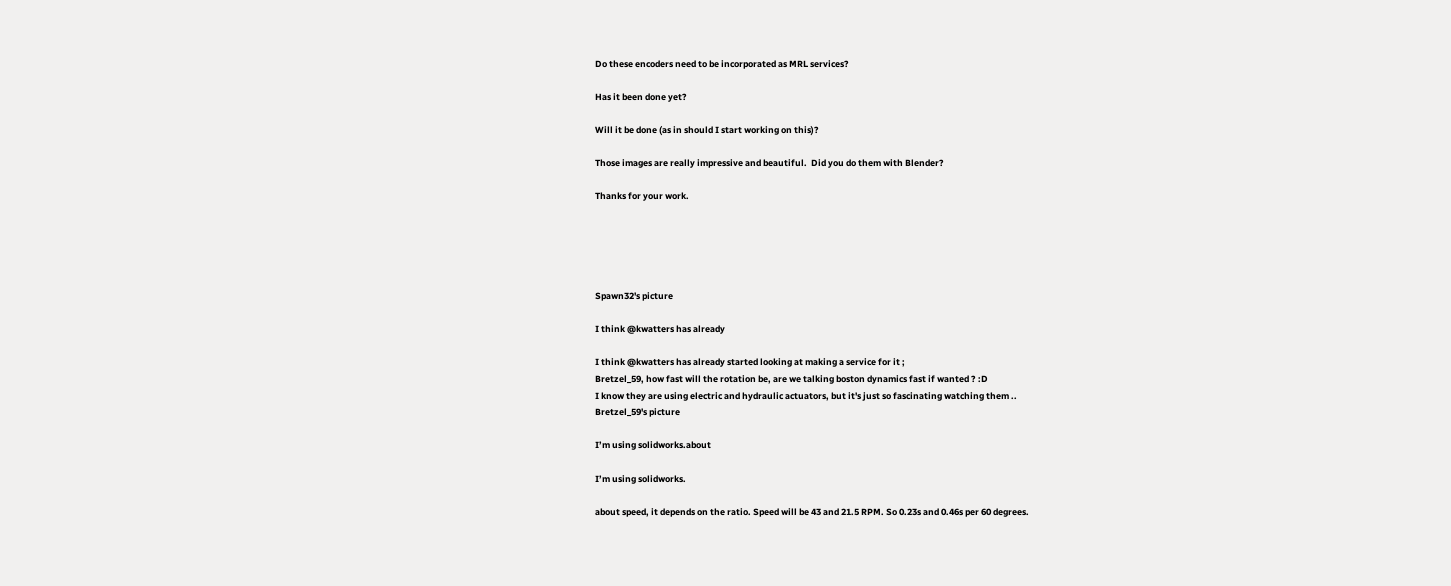Do these encoders need to be incorporated as MRL services?

Has it been done yet?

Will it be done (as in should I start working on this)?

Those images are really impressive and beautiful.  Did you do them with Blender?

Thanks for your work.





Spawn32's picture

I think @kwatters has already

I think @kwatters has already started looking at making a service for it ;
Bretzel_59, how fast will the rotation be, are we talking boston dynamics fast if wanted ? :D
I know they are using electric and hydraulic actuators, but it's just so fascinating watching them ..
Bretzel_59's picture

I’m using solidworks.about

I’m using solidworks.

about speed, it depends on the ratio. Speed will be 43 and 21.5 RPM. So 0.23s and 0.46s per 60 degrees.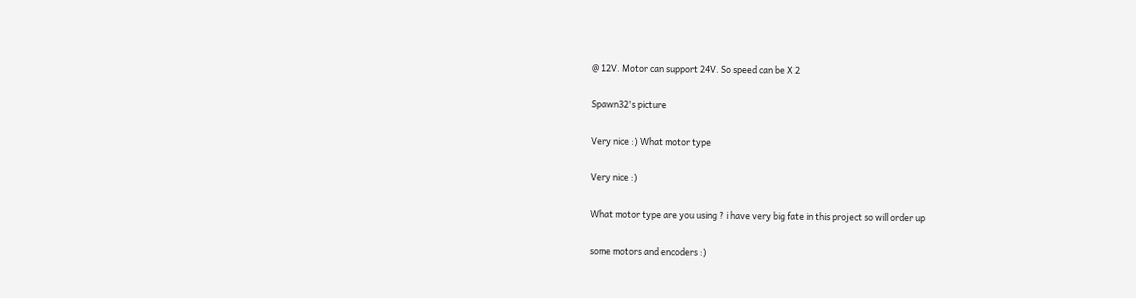@ 12V. Motor can support 24V. So speed can be X 2

Spawn32's picture

Very nice :) What motor type

Very nice :)

What motor type are you using ? i have very big fate in this project so will order up

some motors and encoders :)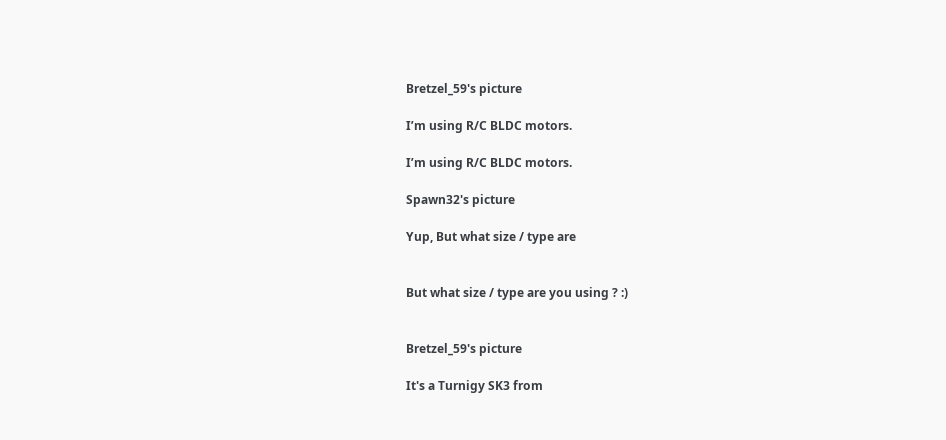Bretzel_59's picture

I’m using R/C BLDC motors.

I’m using R/C BLDC motors.

Spawn32's picture

Yup, But what size / type are


But what size / type are you using ? :)


Bretzel_59's picture

It's a Turnigy SK3 from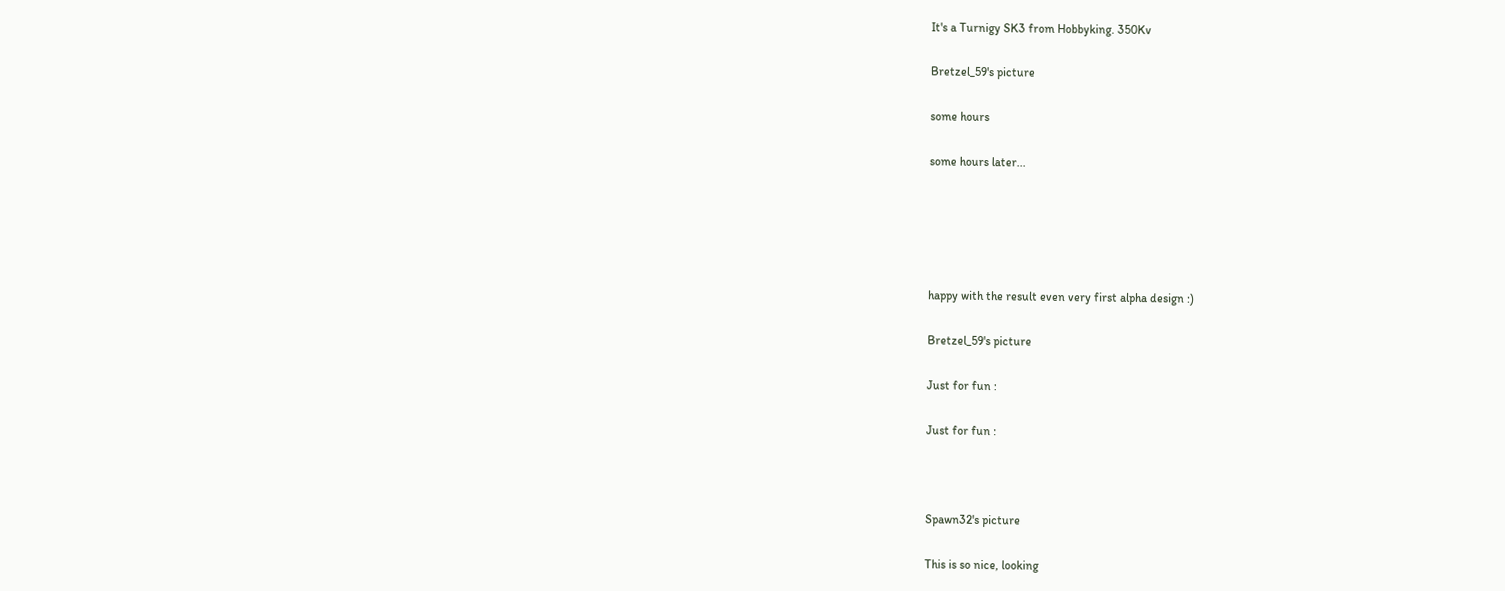It's a Turnigy SK3 from Hobbyking. 350Kv

Bretzel_59's picture

some hours

some hours later...





happy with the result even very first alpha design :)

Bretzel_59's picture

Just for fun :

Just for fun :



Spawn32's picture

This is so nice, looking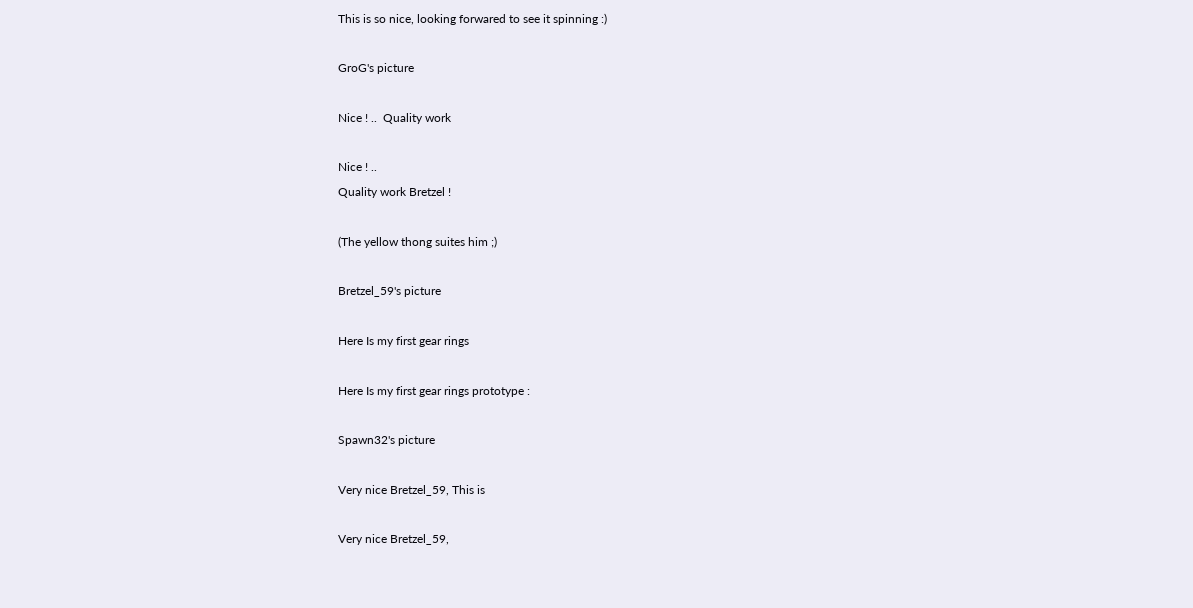This is so nice, looking forwared to see it spinning :)

GroG's picture

Nice ! ..  Quality work

Nice ! ..
Quality work Bretzel !

(The yellow thong suites him ;)

Bretzel_59's picture

Here Is my first gear rings

Here Is my first gear rings prototype :

Spawn32's picture

Very nice Bretzel_59, This is

Very nice Bretzel_59,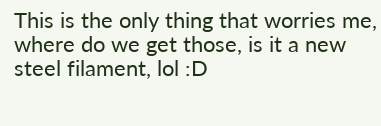This is the only thing that worries me, where do we get those, is it a new steel filament, lol :D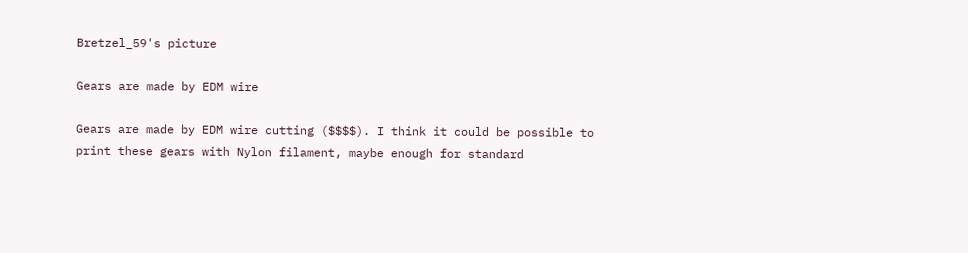Bretzel_59's picture

Gears are made by EDM wire

Gears are made by EDM wire cutting ($$$$). I think it could be possible to print these gears with Nylon filament, maybe enough for standard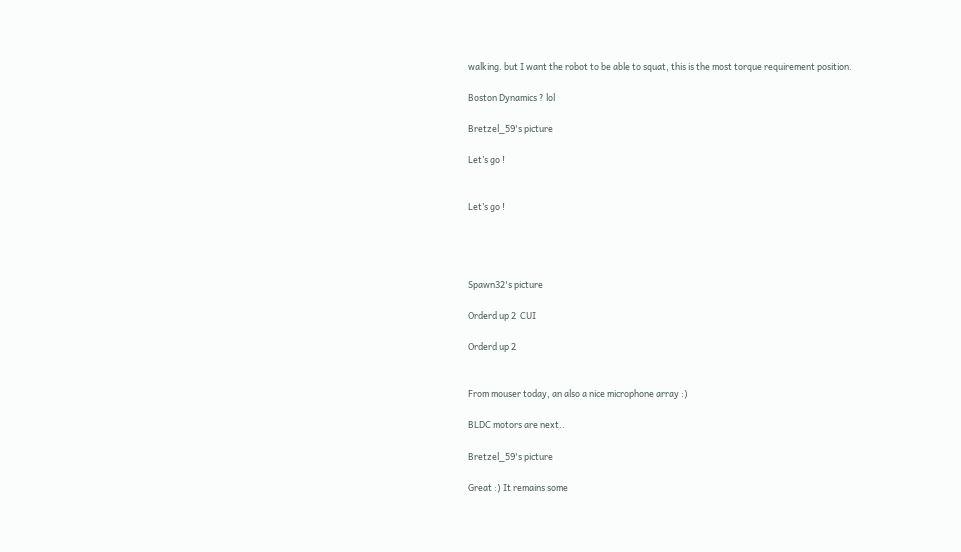walking. but I want the robot to be able to squat, this is the most torque requirement position.

Boston Dynamics ? lol

Bretzel_59's picture

Let’s go !


Let’s go !




Spawn32's picture

Orderd up 2  CUI

Orderd up 2


From mouser today, an also a nice microphone array :)

BLDC motors are next..

Bretzel_59's picture

Great :) It remains some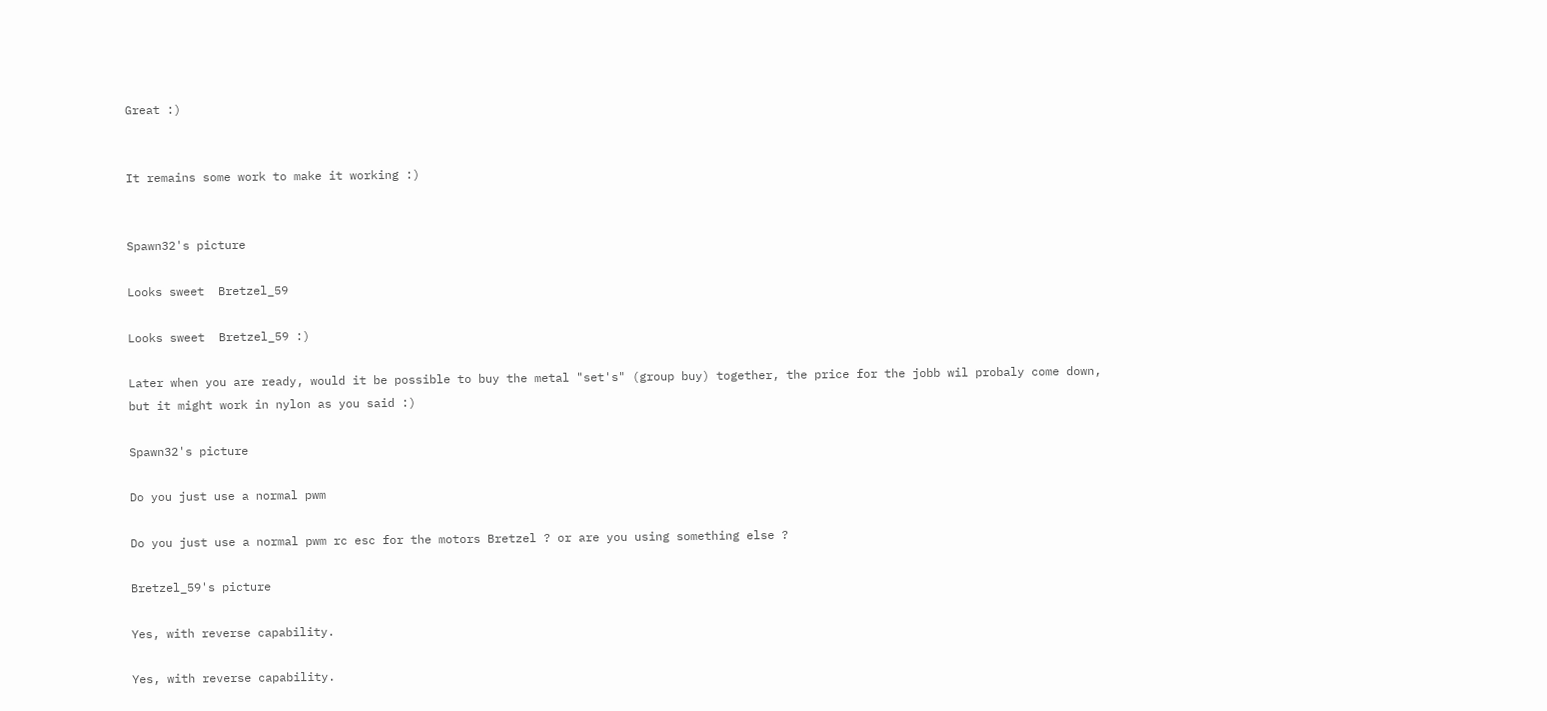Great :)


It remains some work to make it working :)


Spawn32's picture

Looks sweet  Bretzel_59

Looks sweet  Bretzel_59 :)

Later when you are ready, would it be possible to buy the metal "set's" (group buy) together, the price for the jobb wil probaly come down, but it might work in nylon as you said :)

Spawn32's picture

Do you just use a normal pwm

Do you just use a normal pwm rc esc for the motors Bretzel ? or are you using something else ?

Bretzel_59's picture

Yes, with reverse capability.

Yes, with reverse capability.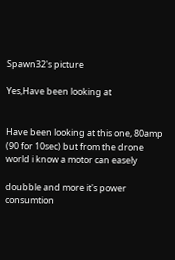Spawn32's picture

Yes,Have been looking at


Have been looking at this one, 80amp (90 for 10sec) but from the drone world i know a motor can easely

doubble and more it's power consumtion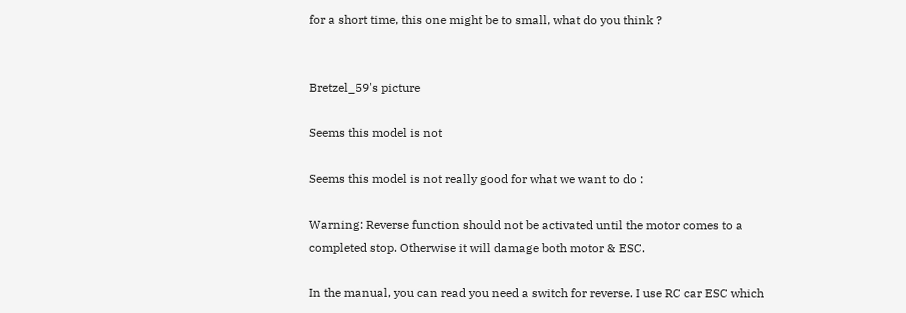for a short time, this one might be to small, what do you think ?


Bretzel_59's picture

Seems this model is not

Seems this model is not really good for what we want to do :

Warning: Reverse function should not be activated until the motor comes to a completed stop. Otherwise it will damage both motor & ESC.

In the manual, you can read you need a switch for reverse. I use RC car ESC which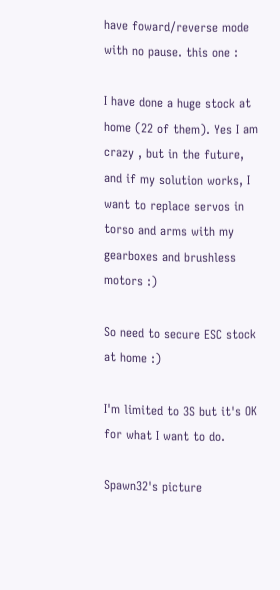have foward/reverse mode with no pause. this one :

I have done a huge stock at home (22 of them). Yes I am crazy , but in the future, and if my solution works, I want to replace servos in torso and arms with my gearboxes and brushless motors :)

So need to secure ESC stock at home :)

I'm limited to 3S but it's OK for what I want to do.

Spawn32's picture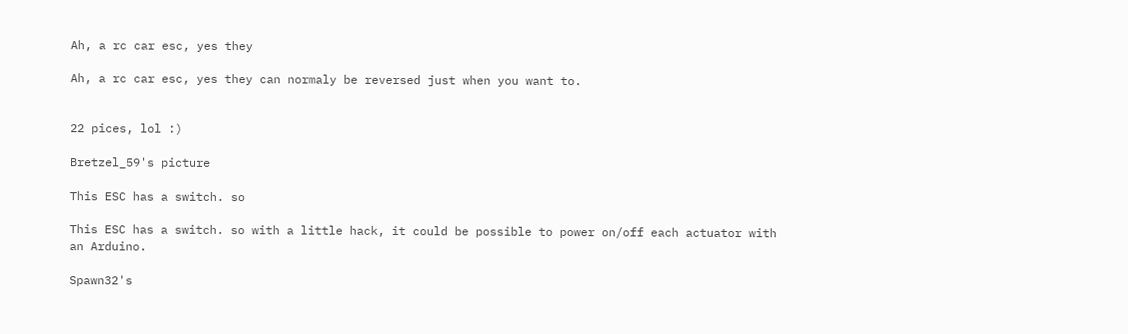Ah, a rc car esc, yes they

Ah, a rc car esc, yes they can normaly be reversed just when you want to.


22 pices, lol :)

Bretzel_59's picture

This ESC has a switch. so

This ESC has a switch. so with a little hack, it could be possible to power on/off each actuator with an Arduino.

Spawn32's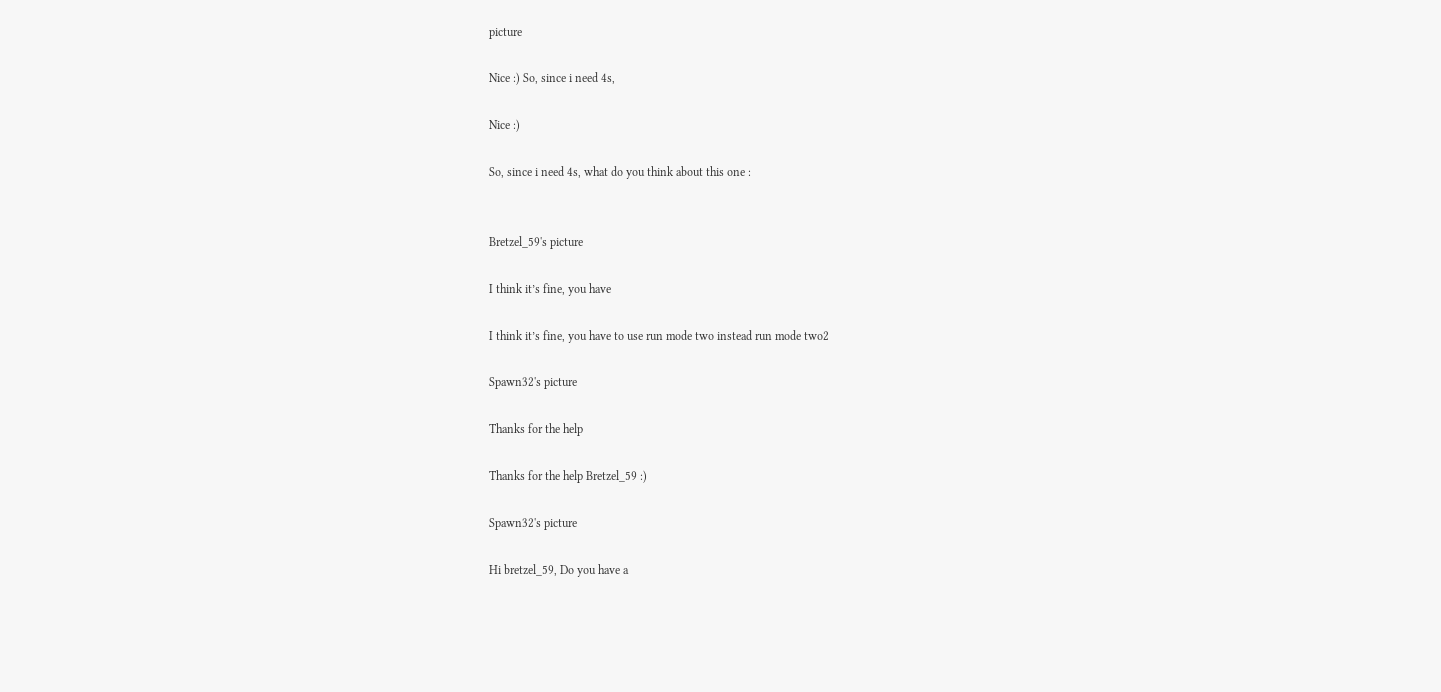picture

Nice :) So, since i need 4s,

Nice :)

So, since i need 4s, what do you think about this one :


Bretzel_59's picture

I think it’s fine, you have

I think it’s fine, you have to use run mode two instead run mode two2

Spawn32's picture

Thanks for the help

Thanks for the help Bretzel_59 :)

Spawn32's picture

Hi bretzel_59, Do you have a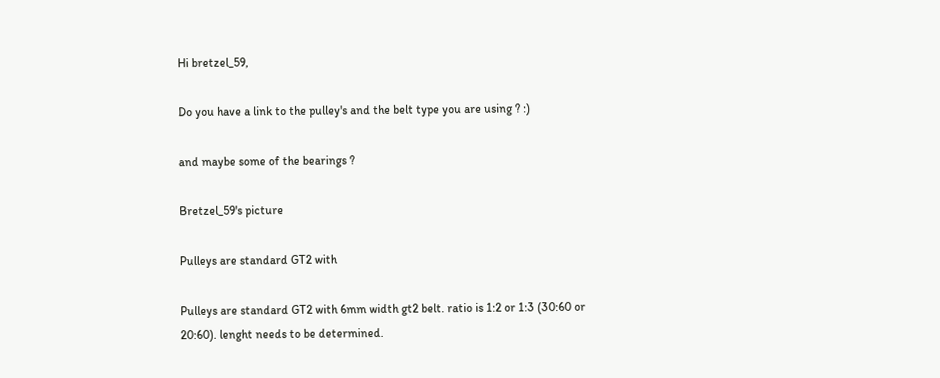Hi bretzel_59,

Do you have a link to the pulley's and the belt type you are using ? :)

and maybe some of the bearings ?

Bretzel_59's picture

Pulleys are standard GT2 with

Pulleys are standard GT2 with 6mm width gt2 belt. ratio is 1:2 or 1:3 (30:60 or 20:60). lenght needs to be determined.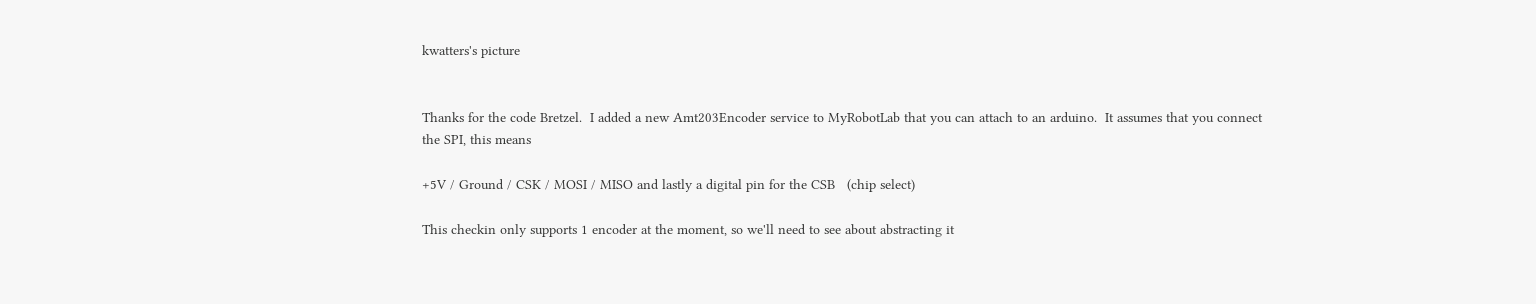kwatters's picture


Thanks for the code Bretzel.  I added a new Amt203Encoder service to MyRobotLab that you can attach to an arduino.  It assumes that you connect the SPI, this means

+5V / Ground / CSK / MOSI / MISO and lastly a digital pin for the CSB   (chip select)

This checkin only supports 1 encoder at the moment, so we'll need to see about abstracting it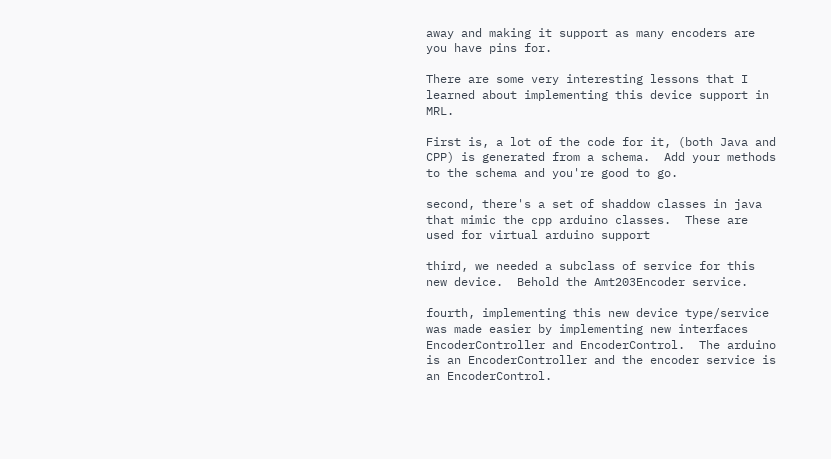away and making it support as many encoders are you have pins for.

There are some very interesting lessons that I learned about implementing this device support in MRL.

First is, a lot of the code for it, (both Java and CPP) is generated from a schema.  Add your methods to the schema and you're good to go.

second, there's a set of shaddow classes in java that mimic the cpp arduino classes.  These are used for virtual arduino support

third, we needed a subclass of service for this new device.  Behold the Amt203Encoder service.

fourth, implementing this new device type/service was made easier by implementing new interfaces EncoderController and EncoderControl.  The arduino is an EncoderController and the encoder service is an EncoderControl.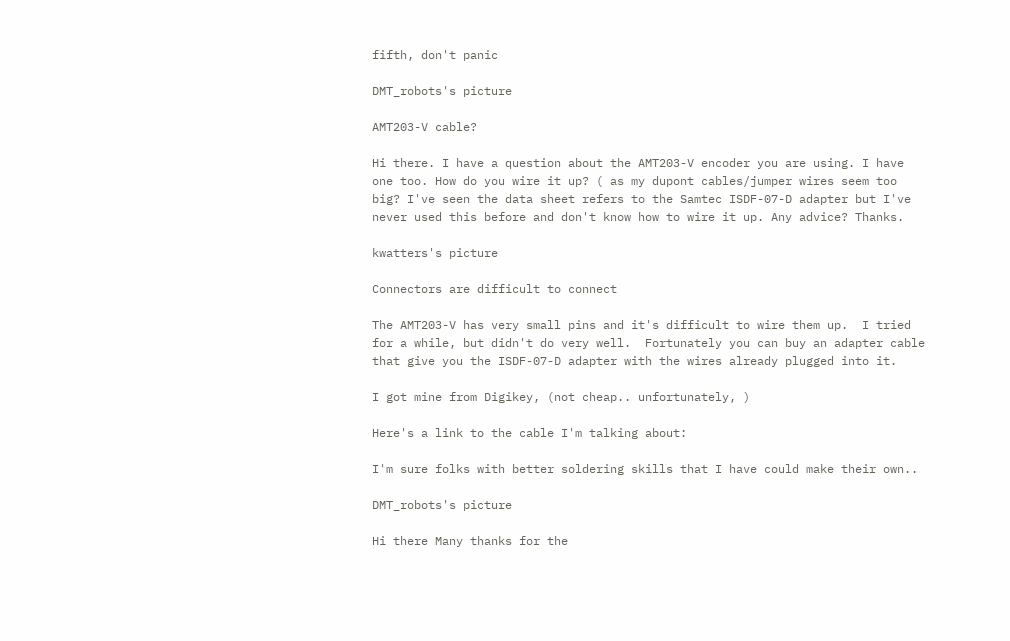fifth, don't panic

DMT_robots's picture

AMT203-V cable?

Hi there. I have a question about the AMT203-V encoder you are using. I have one too. How do you wire it up? ( as my dupont cables/jumper wires seem too big? I've seen the data sheet refers to the Samtec ISDF-07-D adapter but I've never used this before and don't know how to wire it up. Any advice? Thanks.

kwatters's picture

Connectors are difficult to connect

The AMT203-V has very small pins and it's difficult to wire them up.  I tried for a while, but didn't do very well.  Fortunately you can buy an adapter cable that give you the ISDF-07-D adapter with the wires already plugged into it.

I got mine from Digikey, (not cheap.. unfortunately, )

Here's a link to the cable I'm talking about:

I'm sure folks with better soldering skills that I have could make their own..

DMT_robots's picture

Hi there Many thanks for the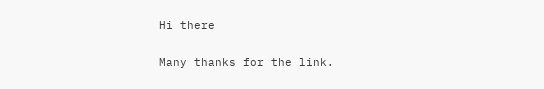Hi there

Many thanks for the link.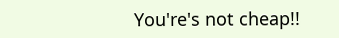You're's not cheap!!